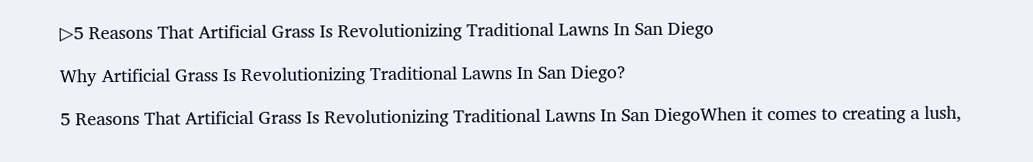▷5 Reasons That Artificial Grass Is Revolutionizing Traditional Lawns In San Diego

Why Artificial Grass Is Revolutionizing Traditional Lawns In San Diego?

5 Reasons That Artificial Grass Is Revolutionizing Traditional Lawns In San DiegoWhen it comes to creating a lush,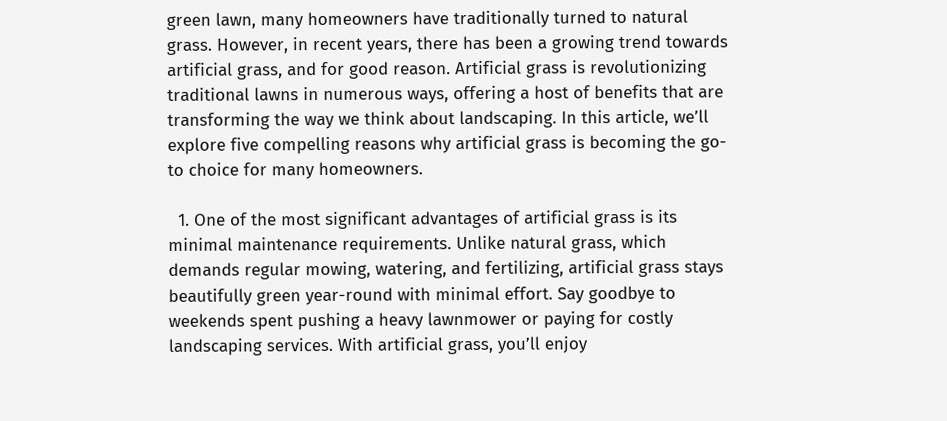green lawn, many homeowners have traditionally turned to natural grass. However, in recent years, there has been a growing trend towards artificial grass, and for good reason. Artificial grass is revolutionizing traditional lawns in numerous ways, offering a host of benefits that are transforming the way we think about landscaping. In this article, we’ll explore five compelling reasons why artificial grass is becoming the go-to choice for many homeowners.

  1. One of the most significant advantages of artificial grass is its minimal maintenance requirements. Unlike natural grass, which demands regular mowing, watering, and fertilizing, artificial grass stays beautifully green year-round with minimal effort. Say goodbye to weekends spent pushing a heavy lawnmower or paying for costly landscaping services. With artificial grass, you’ll enjoy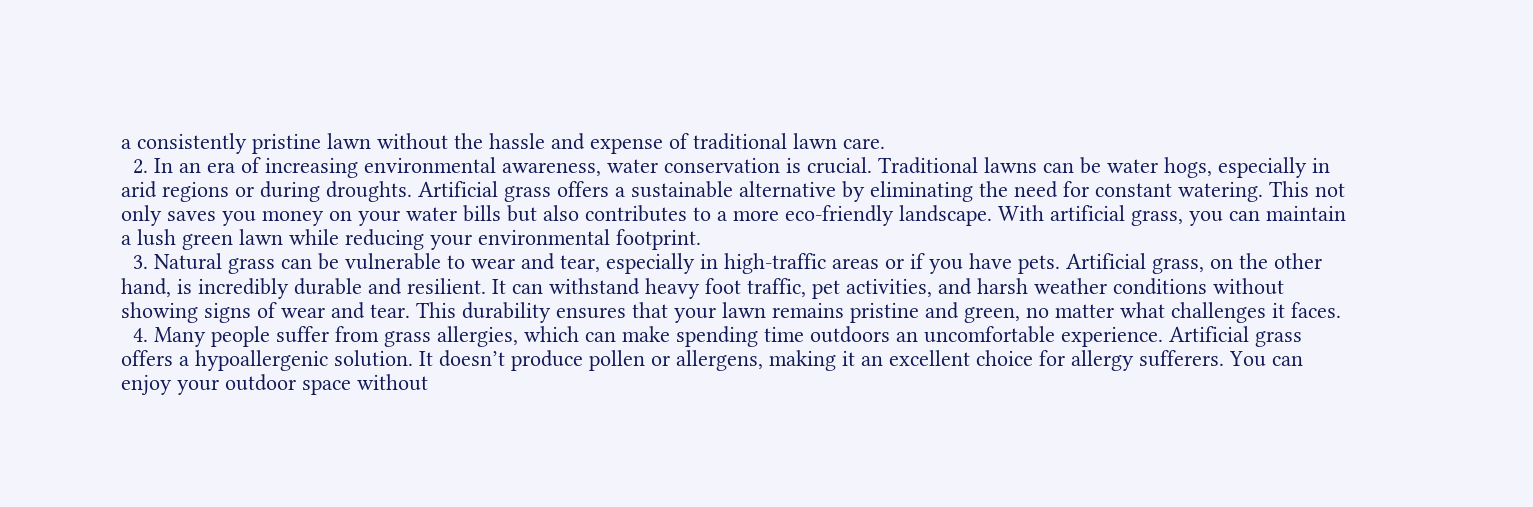a consistently pristine lawn without the hassle and expense of traditional lawn care.
  2. In an era of increasing environmental awareness, water conservation is crucial. Traditional lawns can be water hogs, especially in arid regions or during droughts. Artificial grass offers a sustainable alternative by eliminating the need for constant watering. This not only saves you money on your water bills but also contributes to a more eco-friendly landscape. With artificial grass, you can maintain a lush green lawn while reducing your environmental footprint.
  3. Natural grass can be vulnerable to wear and tear, especially in high-traffic areas or if you have pets. Artificial grass, on the other hand, is incredibly durable and resilient. It can withstand heavy foot traffic, pet activities, and harsh weather conditions without showing signs of wear and tear. This durability ensures that your lawn remains pristine and green, no matter what challenges it faces.
  4. Many people suffer from grass allergies, which can make spending time outdoors an uncomfortable experience. Artificial grass offers a hypoallergenic solution. It doesn’t produce pollen or allergens, making it an excellent choice for allergy sufferers. You can enjoy your outdoor space without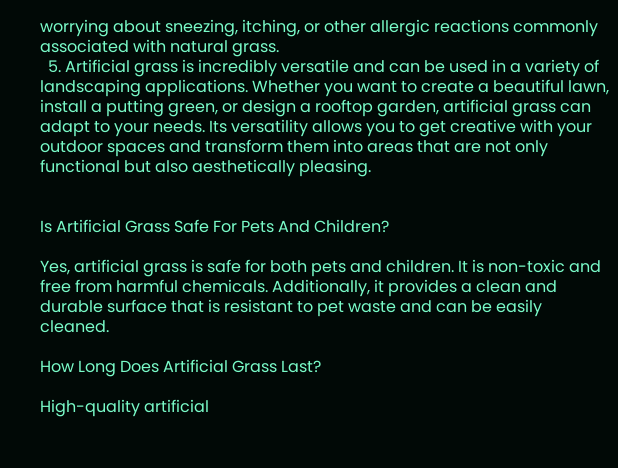worrying about sneezing, itching, or other allergic reactions commonly associated with natural grass.
  5. Artificial grass is incredibly versatile and can be used in a variety of landscaping applications. Whether you want to create a beautiful lawn, install a putting green, or design a rooftop garden, artificial grass can adapt to your needs. Its versatility allows you to get creative with your outdoor spaces and transform them into areas that are not only functional but also aesthetically pleasing.


Is Artificial Grass Safe For Pets And Children?

Yes, artificial grass is safe for both pets and children. It is non-toxic and free from harmful chemicals. Additionally, it provides a clean and durable surface that is resistant to pet waste and can be easily cleaned.

How Long Does Artificial Grass Last?

High-quality artificial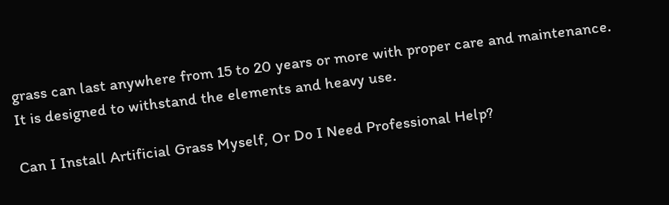grass can last anywhere from 15 to 20 years or more with proper care and maintenance. It is designed to withstand the elements and heavy use.

Can I Install Artificial Grass Myself, Or Do I Need Professional Help?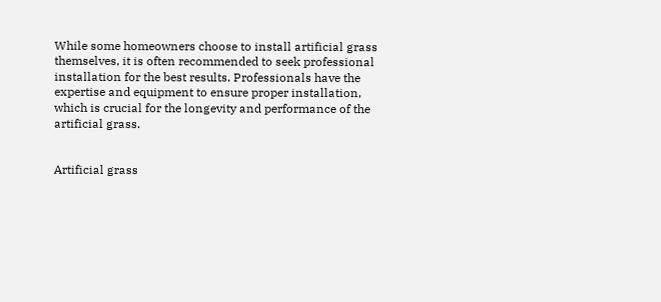While some homeowners choose to install artificial grass themselves, it is often recommended to seek professional installation for the best results. Professionals have the expertise and equipment to ensure proper installation, which is crucial for the longevity and performance of the artificial grass.


Artificial grass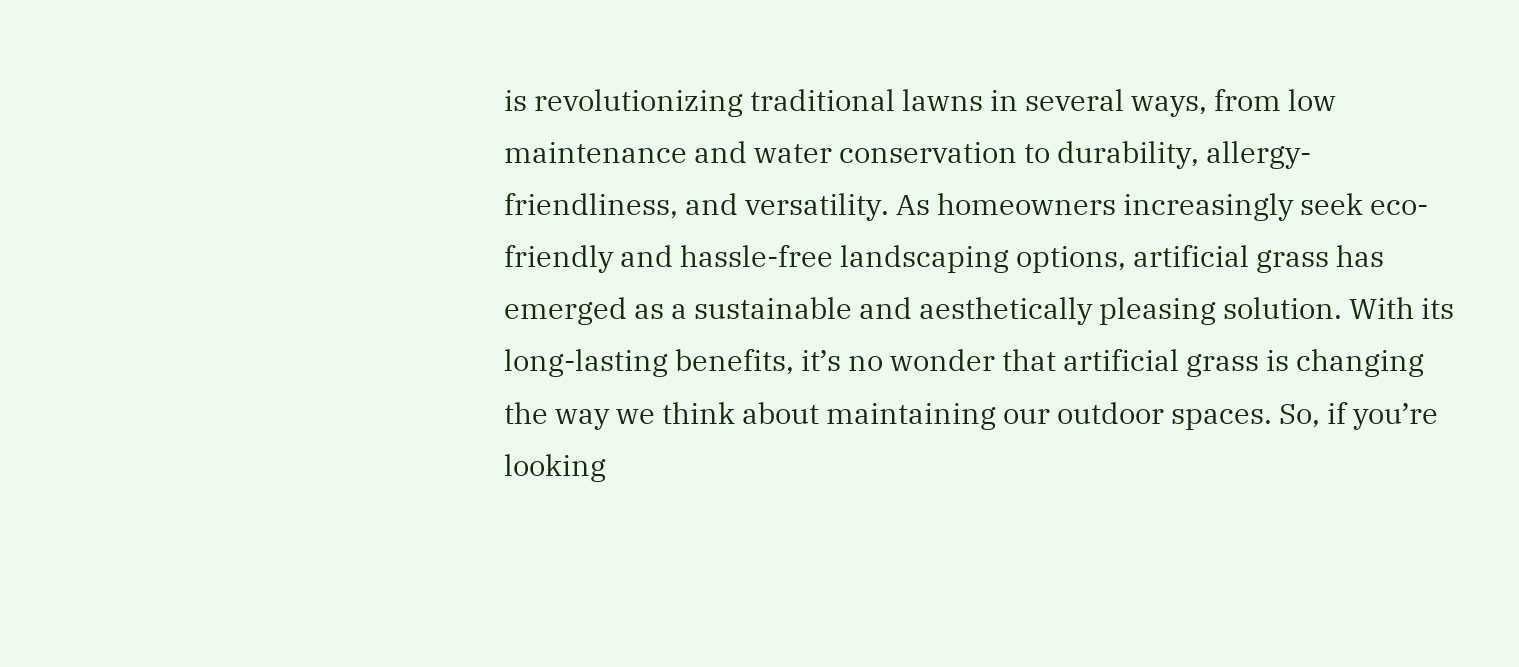is revolutionizing traditional lawns in several ways, from low maintenance and water conservation to durability, allergy-friendliness, and versatility. As homeowners increasingly seek eco-friendly and hassle-free landscaping options, artificial grass has emerged as a sustainable and aesthetically pleasing solution. With its long-lasting benefits, it’s no wonder that artificial grass is changing the way we think about maintaining our outdoor spaces. So, if you’re looking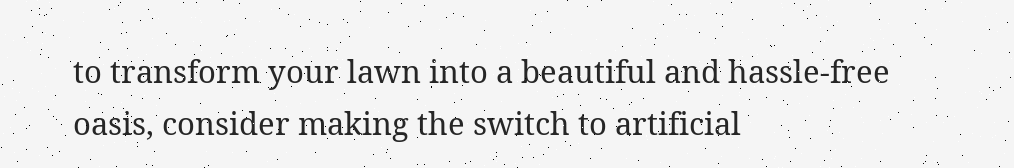to transform your lawn into a beautiful and hassle-free oasis, consider making the switch to artificial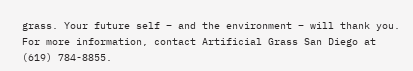grass. Your future self – and the environment – will thank you. For more information, contact Artificial Grass San Diego at (619) 784-8855.